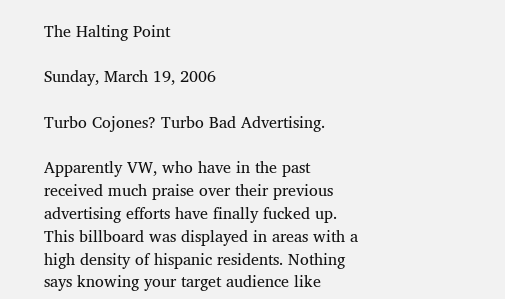The Halting Point

Sunday, March 19, 2006

Turbo Cojones? Turbo Bad Advertising.

Apparently VW, who have in the past received much praise over their previous advertising efforts have finally fucked up. This billboard was displayed in areas with a high density of hispanic residents. Nothing says knowing your target audience like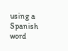using a Spanish word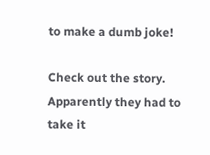to make a dumb joke!

Check out the story. Apparently they had to take it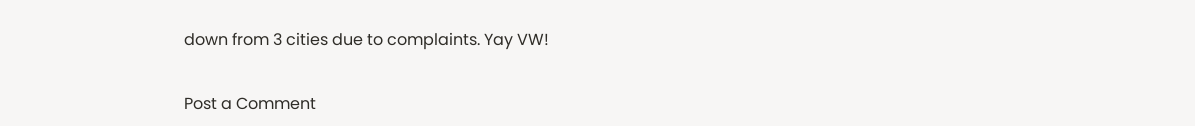down from 3 cities due to complaints. Yay VW!


Post a Comment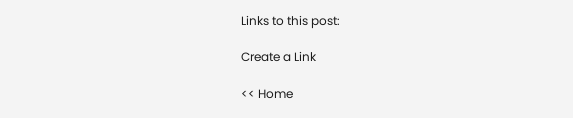Links to this post:

Create a Link

<< Home